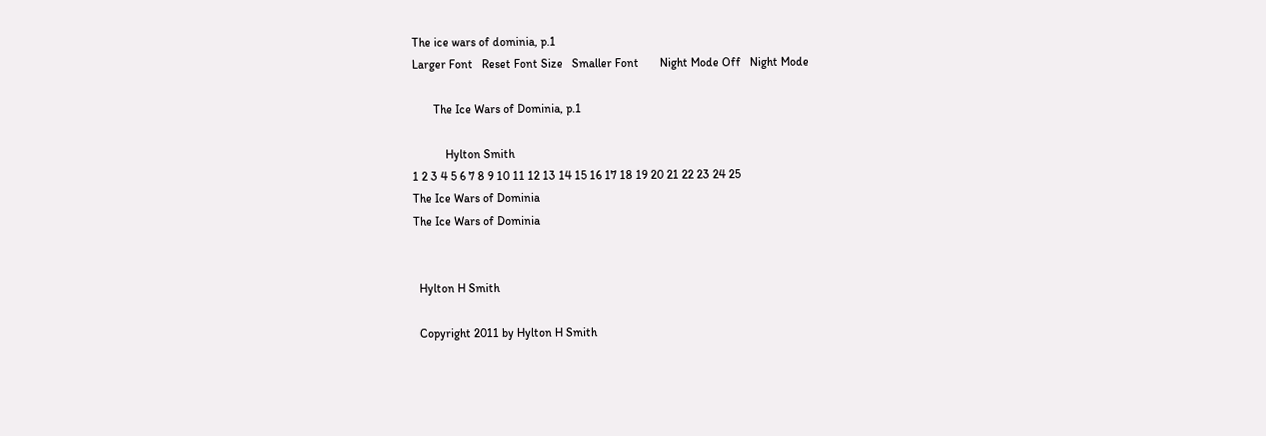The ice wars of dominia, p.1
Larger Font   Reset Font Size   Smaller Font       Night Mode Off   Night Mode

       The Ice Wars of Dominia, p.1

           Hylton Smith
1 2 3 4 5 6 7 8 9 10 11 12 13 14 15 16 17 18 19 20 21 22 23 24 25
The Ice Wars of Dominia
The Ice Wars of Dominia


  Hylton H Smith

  Copyright 2011 by Hylton H Smith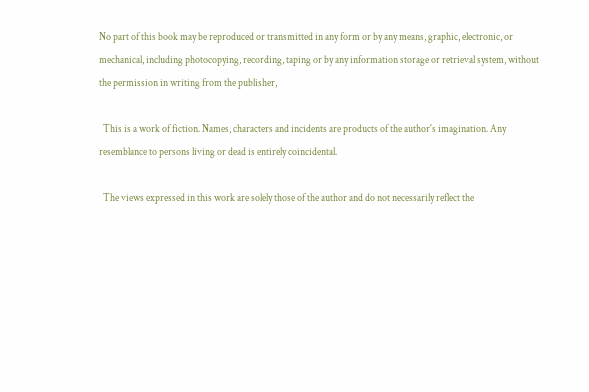No part of this book may be reproduced or transmitted in any form or by any means, graphic, electronic, or mechanical, including photocopying, recording, taping or by any information storage or retrieval system, without the permission in writing from the publisher,

  This is a work of fiction. Names, characters and incidents are products of the author's imagination. Any resemblance to persons living or dead is entirely coincidental.

  The views expressed in this work are solely those of the author and do not necessarily reflect the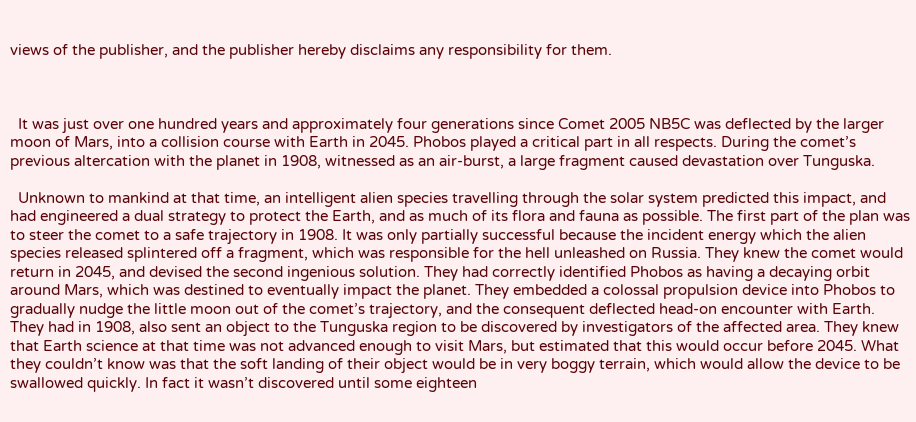views of the publisher, and the publisher hereby disclaims any responsibility for them.



  It was just over one hundred years and approximately four generations since Comet 2005 NB5C was deflected by the larger moon of Mars, into a collision course with Earth in 2045. Phobos played a critical part in all respects. During the comet’s previous altercation with the planet in 1908, witnessed as an air-burst, a large fragment caused devastation over Tunguska.

  Unknown to mankind at that time, an intelligent alien species travelling through the solar system predicted this impact, and had engineered a dual strategy to protect the Earth, and as much of its flora and fauna as possible. The first part of the plan was to steer the comet to a safe trajectory in 1908. It was only partially successful because the incident energy which the alien species released splintered off a fragment, which was responsible for the hell unleashed on Russia. They knew the comet would return in 2045, and devised the second ingenious solution. They had correctly identified Phobos as having a decaying orbit around Mars, which was destined to eventually impact the planet. They embedded a colossal propulsion device into Phobos to gradually nudge the little moon out of the comet’s trajectory, and the consequent deflected head-on encounter with Earth. They had in 1908, also sent an object to the Tunguska region to be discovered by investigators of the affected area. They knew that Earth science at that time was not advanced enough to visit Mars, but estimated that this would occur before 2045. What they couldn’t know was that the soft landing of their object would be in very boggy terrain, which would allow the device to be swallowed quickly. In fact it wasn’t discovered until some eighteen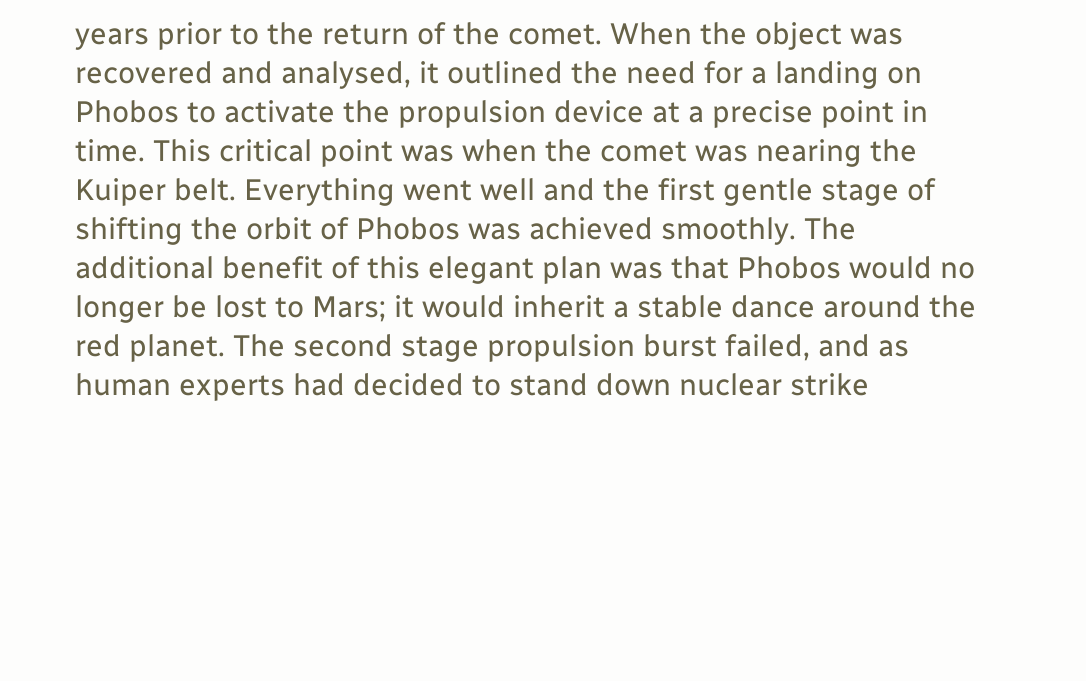years prior to the return of the comet. When the object was recovered and analysed, it outlined the need for a landing on Phobos to activate the propulsion device at a precise point in time. This critical point was when the comet was nearing the Kuiper belt. Everything went well and the first gentle stage of shifting the orbit of Phobos was achieved smoothly. The additional benefit of this elegant plan was that Phobos would no longer be lost to Mars; it would inherit a stable dance around the red planet. The second stage propulsion burst failed, and as human experts had decided to stand down nuclear strike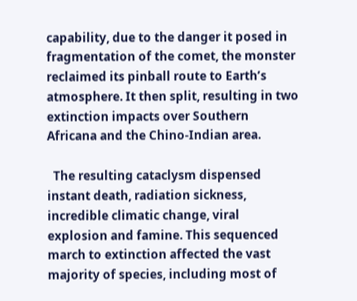capability, due to the danger it posed in fragmentation of the comet, the monster reclaimed its pinball route to Earth’s atmosphere. It then split, resulting in two extinction impacts over Southern Africana and the Chino-Indian area.

  The resulting cataclysm dispensed instant death, radiation sickness, incredible climatic change, viral explosion and famine. This sequenced march to extinction affected the vast majority of species, including most of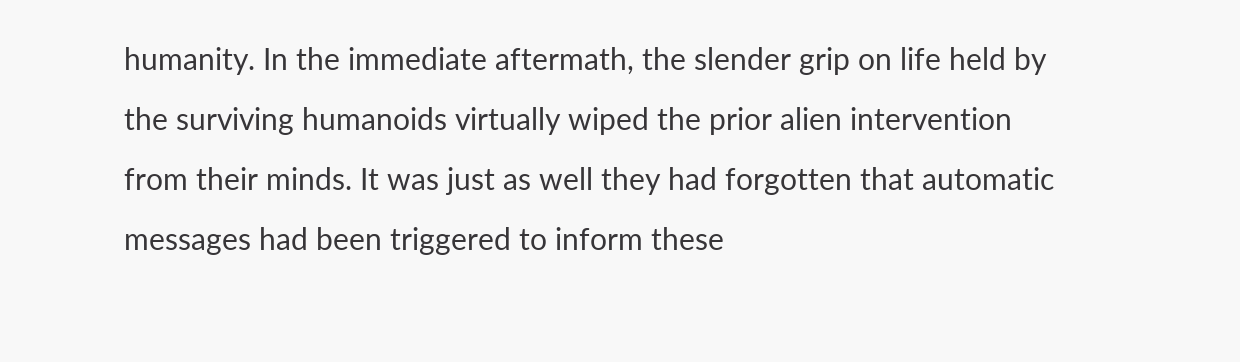humanity. In the immediate aftermath, the slender grip on life held by the surviving humanoids virtually wiped the prior alien intervention from their minds. It was just as well they had forgotten that automatic messages had been triggered to inform these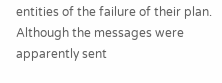entities of the failure of their plan. Although the messages were apparently sent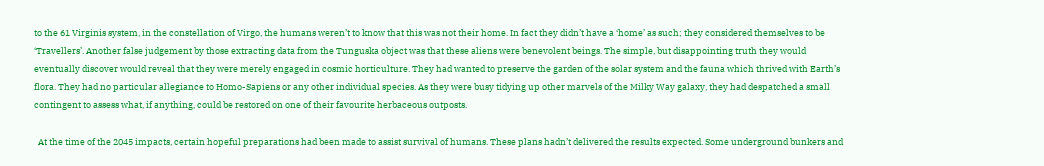to the 61 Virginis system, in the constellation of Virgo, the humans weren’t to know that this was not their home. In fact they didn’t have a ‘home’ as such; they considered themselves to be ‘Travellers’. Another false judgement by those extracting data from the Tunguska object was that these aliens were benevolent beings. The simple, but disappointing truth they would eventually discover would reveal that they were merely engaged in cosmic horticulture. They had wanted to preserve the garden of the solar system and the fauna which thrived with Earth’s flora. They had no particular allegiance to Homo-Sapiens or any other individual species. As they were busy tidying up other marvels of the Milky Way galaxy, they had despatched a small contingent to assess what, if anything, could be restored on one of their favourite herbaceous outposts.

  At the time of the 2045 impacts, certain hopeful preparations had been made to assist survival of humans. These plans hadn’t delivered the results expected. Some underground bunkers and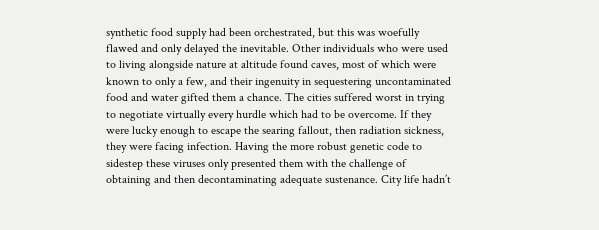synthetic food supply had been orchestrated, but this was woefully flawed and only delayed the inevitable. Other individuals who were used to living alongside nature at altitude found caves, most of which were known to only a few, and their ingenuity in sequestering uncontaminated food and water gifted them a chance. The cities suffered worst in trying to negotiate virtually every hurdle which had to be overcome. If they were lucky enough to escape the searing fallout, then radiation sickness, they were facing infection. Having the more robust genetic code to sidestep these viruses only presented them with the challenge of obtaining and then decontaminating adequate sustenance. City life hadn’t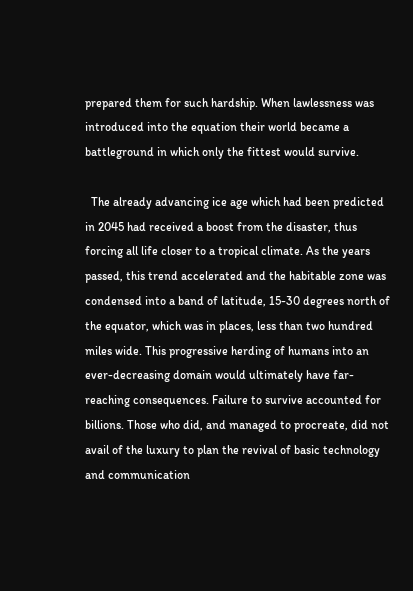prepared them for such hardship. When lawlessness was introduced into the equation their world became a battleground in which only the fittest would survive.

  The already advancing ice age which had been predicted in 2045 had received a boost from the disaster, thus forcing all life closer to a tropical climate. As the years passed, this trend accelerated and the habitable zone was condensed into a band of latitude, 15-30 degrees north of the equator, which was in places, less than two hundred miles wide. This progressive herding of humans into an ever-decreasing domain would ultimately have far-reaching consequences. Failure to survive accounted for billions. Those who did, and managed to procreate, did not avail of the luxury to plan the revival of basic technology and communication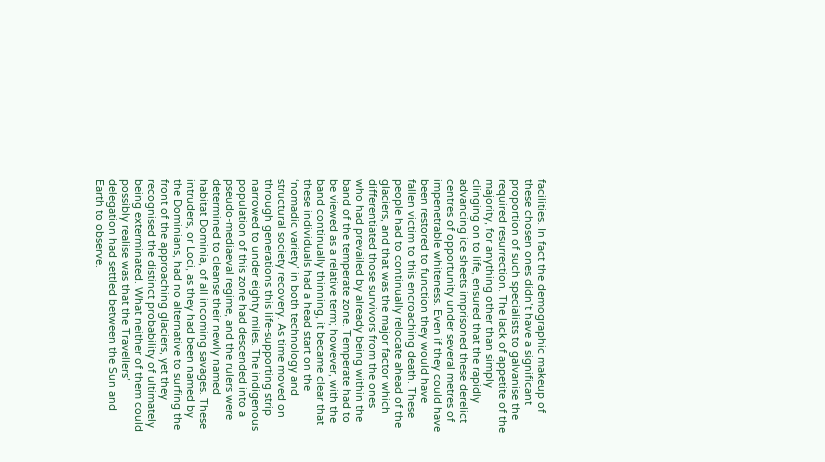facilities. In fact the demographic makeup of these chosen ones didn’t have a significant proportion of such specialists to galvanise the required resurrection. The lack of appetite of the majority, for anything other than simply clinging on to life, ensured that the rapidly advancing ice sheets imprisoned these derelict centres of opportunity under several metres of impenetrable whiteness. Even if they could have been restored to function they would have fallen victim to this encroaching death. These people had to continually relocate ahead of the glaciers, and that was the major factor which differentiated those survivors from the ones who had prevailed by already being within the band of the temperate zone. Temperate had to be viewed as a relative term; however, with the band continually thinning, it became clear that these individuals had a head start on the ‘nomadic variety’ in both technology and structural society recovery. As time moved on through generations this life-supporting strip narrowed to under eighty miles. The indigenous population of this zone had descended into a pseudo-mediaeval regime, and the rulers were determined to cleanse their newly named habitat Dominia, of all incoming savages. These intruders, or Loci, as they had been named by the Dominians, had no alternative to surfing the front of the approaching glaciers, yet they recognised the distinct probability of ultimately being exterminated. What neither of them could possibly realise was that the Travellers’ delegation had settled between the Sun and Earth to observe.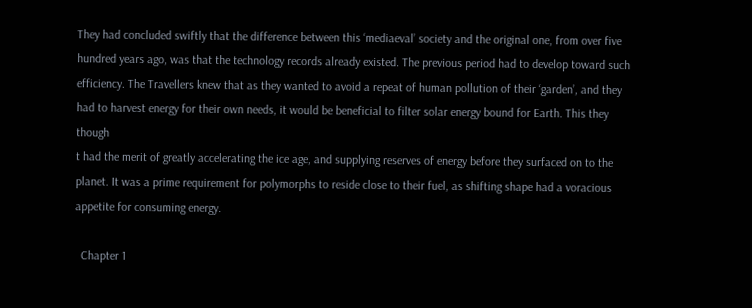They had concluded swiftly that the difference between this ‘mediaeval’ society and the original one, from over five hundred years ago, was that the technology records already existed. The previous period had to develop toward such efficiency. The Travellers knew that as they wanted to avoid a repeat of human pollution of their ‘garden’, and they had to harvest energy for their own needs, it would be beneficial to filter solar energy bound for Earth. This they though
t had the merit of greatly accelerating the ice age, and supplying reserves of energy before they surfaced on to the planet. It was a prime requirement for polymorphs to reside close to their fuel, as shifting shape had a voracious appetite for consuming energy.

  Chapter 1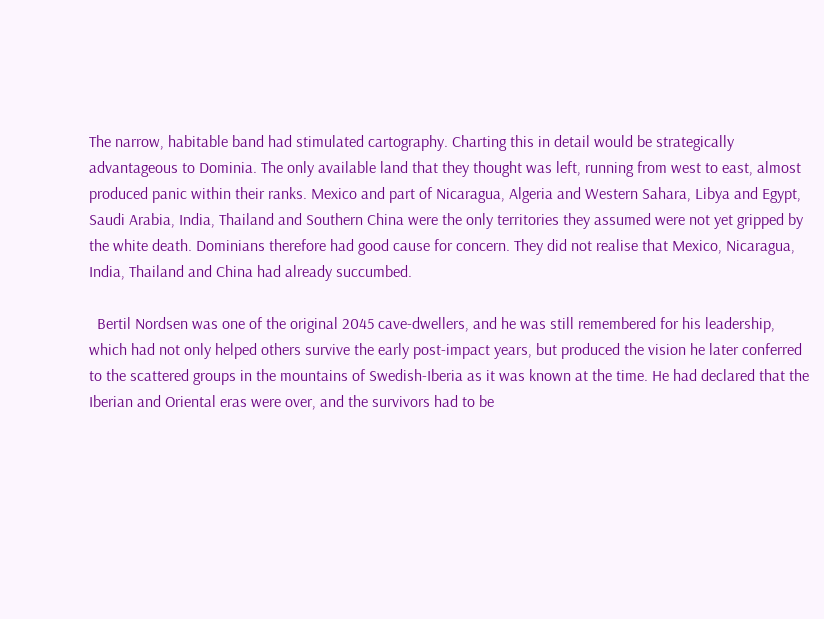The narrow, habitable band had stimulated cartography. Charting this in detail would be strategically advantageous to Dominia. The only available land that they thought was left, running from west to east, almost produced panic within their ranks. Mexico and part of Nicaragua, Algeria and Western Sahara, Libya and Egypt, Saudi Arabia, India, Thailand and Southern China were the only territories they assumed were not yet gripped by the white death. Dominians therefore had good cause for concern. They did not realise that Mexico, Nicaragua, India, Thailand and China had already succumbed.

  Bertil Nordsen was one of the original 2045 cave-dwellers, and he was still remembered for his leadership, which had not only helped others survive the early post-impact years, but produced the vision he later conferred to the scattered groups in the mountains of Swedish-Iberia as it was known at the time. He had declared that the Iberian and Oriental eras were over, and the survivors had to be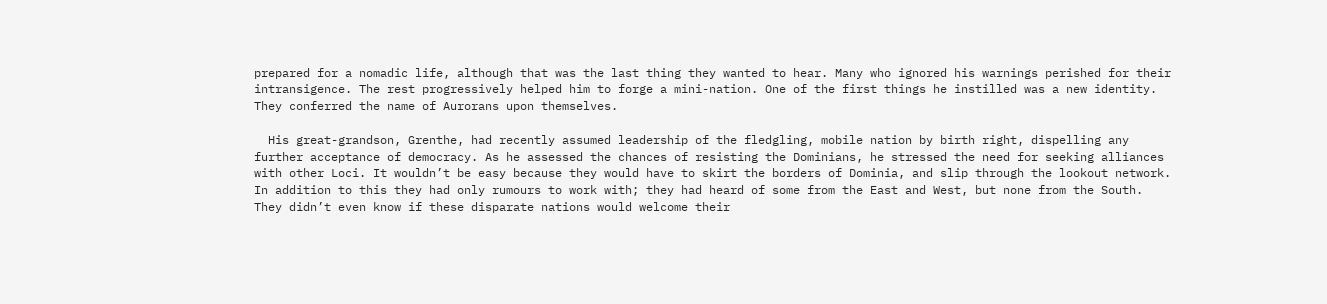prepared for a nomadic life, although that was the last thing they wanted to hear. Many who ignored his warnings perished for their intransigence. The rest progressively helped him to forge a mini-nation. One of the first things he instilled was a new identity. They conferred the name of Aurorans upon themselves.

  His great-grandson, Grenthe, had recently assumed leadership of the fledgling, mobile nation by birth right, dispelling any further acceptance of democracy. As he assessed the chances of resisting the Dominians, he stressed the need for seeking alliances with other Loci. It wouldn’t be easy because they would have to skirt the borders of Dominia, and slip through the lookout network. In addition to this they had only rumours to work with; they had heard of some from the East and West, but none from the South. They didn’t even know if these disparate nations would welcome their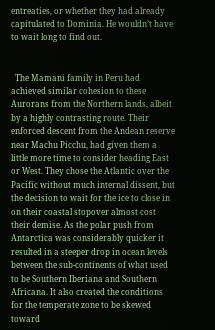entreaties, or whether they had already capitulated to Dominia. He wouldn’t have to wait long to find out.


  The Mamani family in Peru had achieved similar cohesion to these Aurorans from the Northern lands, albeit by a highly contrasting route. Their enforced descent from the Andean reserve near Machu Picchu, had given them a little more time to consider heading East or West. They chose the Atlantic over the Pacific without much internal dissent, but the decision to wait for the ice to close in on their coastal stopover almost cost their demise. As the polar push from Antarctica was considerably quicker it resulted in a steeper drop in ocean levels between the sub-continents of what used to be Southern Iberiana and Southern Africana. It also created the conditions for the temperate zone to be skewed toward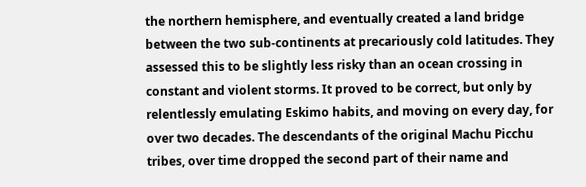the northern hemisphere, and eventually created a land bridge between the two sub-continents at precariously cold latitudes. They assessed this to be slightly less risky than an ocean crossing in constant and violent storms. It proved to be correct, but only by relentlessly emulating Eskimo habits, and moving on every day, for over two decades. The descendants of the original Machu Picchu tribes, over time dropped the second part of their name and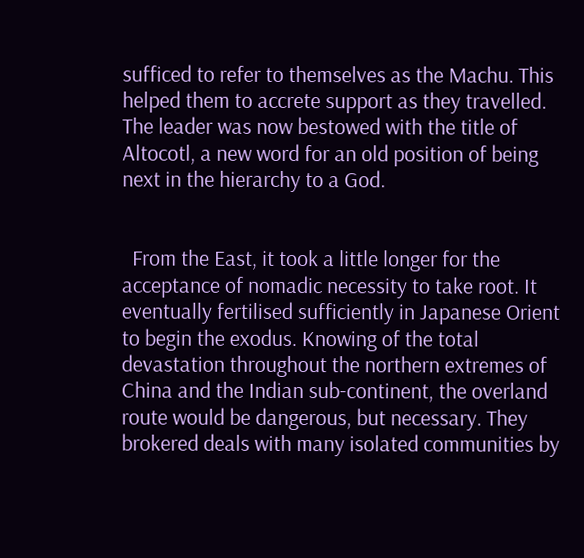sufficed to refer to themselves as the Machu. This helped them to accrete support as they travelled. The leader was now bestowed with the title of Altocotl, a new word for an old position of being next in the hierarchy to a God.


  From the East, it took a little longer for the acceptance of nomadic necessity to take root. It eventually fertilised sufficiently in Japanese Orient to begin the exodus. Knowing of the total devastation throughout the northern extremes of China and the Indian sub-continent, the overland route would be dangerous, but necessary. They brokered deals with many isolated communities by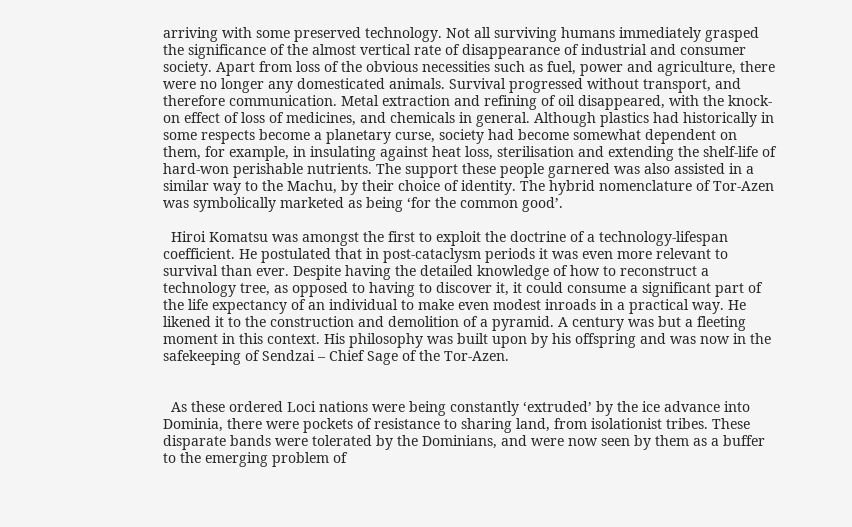arriving with some preserved technology. Not all surviving humans immediately grasped the significance of the almost vertical rate of disappearance of industrial and consumer society. Apart from loss of the obvious necessities such as fuel, power and agriculture, there were no longer any domesticated animals. Survival progressed without transport, and therefore communication. Metal extraction and refining of oil disappeared, with the knock-on effect of loss of medicines, and chemicals in general. Although plastics had historically in some respects become a planetary curse, society had become somewhat dependent on them, for example, in insulating against heat loss, sterilisation and extending the shelf-life of hard-won perishable nutrients. The support these people garnered was also assisted in a similar way to the Machu, by their choice of identity. The hybrid nomenclature of Tor-Azen was symbolically marketed as being ‘for the common good’.

  Hiroi Komatsu was amongst the first to exploit the doctrine of a technology-lifespan coefficient. He postulated that in post-cataclysm periods it was even more relevant to survival than ever. Despite having the detailed knowledge of how to reconstruct a technology tree, as opposed to having to discover it, it could consume a significant part of the life expectancy of an individual to make even modest inroads in a practical way. He likened it to the construction and demolition of a pyramid. A century was but a fleeting moment in this context. His philosophy was built upon by his offspring and was now in the safekeeping of Sendzai – Chief Sage of the Tor-Azen.


  As these ordered Loci nations were being constantly ‘extruded’ by the ice advance into Dominia, there were pockets of resistance to sharing land, from isolationist tribes. These disparate bands were tolerated by the Dominians, and were now seen by them as a buffer to the emerging problem of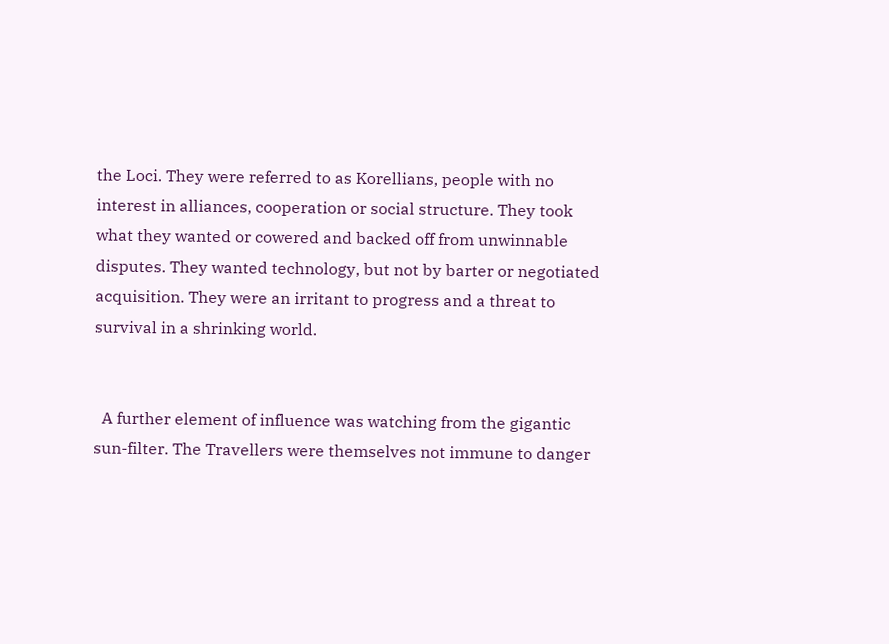the Loci. They were referred to as Korellians, people with no interest in alliances, cooperation or social structure. They took what they wanted or cowered and backed off from unwinnable disputes. They wanted technology, but not by barter or negotiated acquisition. They were an irritant to progress and a threat to survival in a shrinking world.


  A further element of influence was watching from the gigantic sun-filter. The Travellers were themselves not immune to danger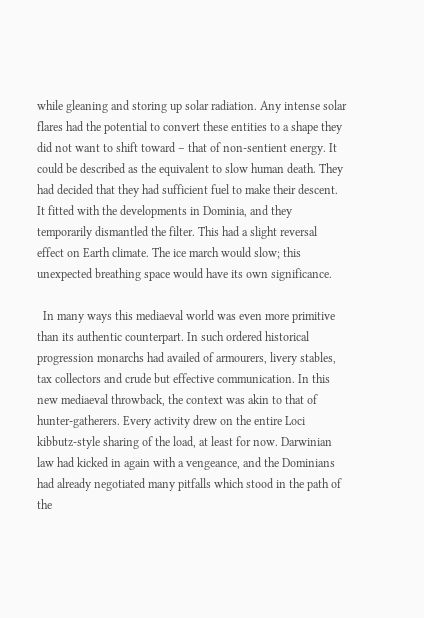while gleaning and storing up solar radiation. Any intense solar flares had the potential to convert these entities to a shape they did not want to shift toward – that of non-sentient energy. It could be described as the equivalent to slow human death. They had decided that they had sufficient fuel to make their descent. It fitted with the developments in Dominia, and they temporarily dismantled the filter. This had a slight reversal effect on Earth climate. The ice march would slow; this unexpected breathing space would have its own significance.

  In many ways this mediaeval world was even more primitive than its authentic counterpart. In such ordered historical progression monarchs had availed of armourers, livery stables, tax collectors and crude but effective communication. In this new mediaeval throwback, the context was akin to that of hunter-gatherers. Every activity drew on the entire Loci kibbutz-style sharing of the load, at least for now. Darwinian law had kicked in again with a vengeance, and the Dominians had already negotiated many pitfalls which stood in the path of the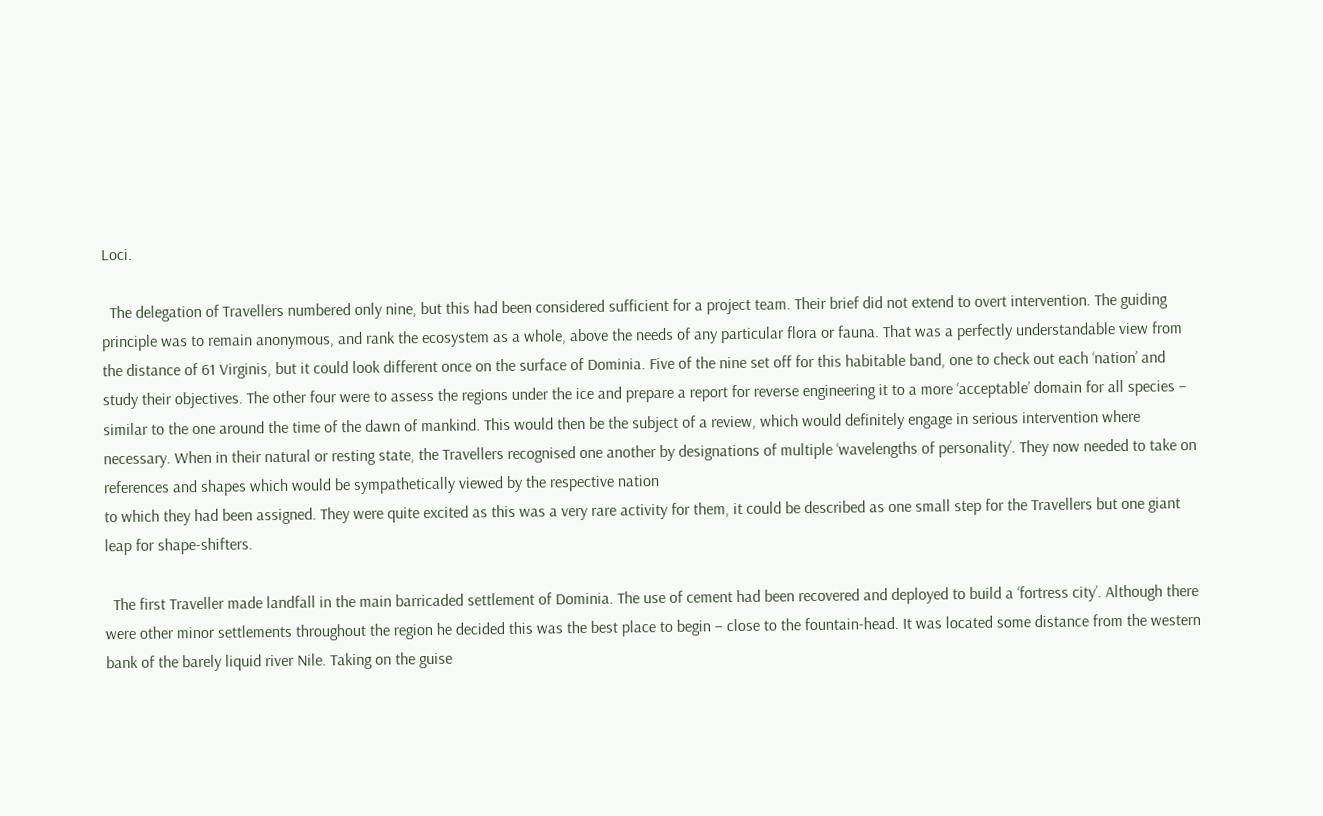Loci.

  The delegation of Travellers numbered only nine, but this had been considered sufficient for a project team. Their brief did not extend to overt intervention. The guiding principle was to remain anonymous, and rank the ecosystem as a whole, above the needs of any particular flora or fauna. That was a perfectly understandable view from the distance of 61 Virginis, but it could look different once on the surface of Dominia. Five of the nine set off for this habitable band, one to check out each ‘nation’ and study their objectives. The other four were to assess the regions under the ice and prepare a report for reverse engineering it to a more ‘acceptable’ domain for all species – similar to the one around the time of the dawn of mankind. This would then be the subject of a review, which would definitely engage in serious intervention where necessary. When in their natural or resting state, the Travellers recognised one another by designations of multiple ‘wavelengths of personality’. They now needed to take on references and shapes which would be sympathetically viewed by the respective nation
to which they had been assigned. They were quite excited as this was a very rare activity for them, it could be described as one small step for the Travellers but one giant leap for shape-shifters.

  The first Traveller made landfall in the main barricaded settlement of Dominia. The use of cement had been recovered and deployed to build a ‘fortress city’. Although there were other minor settlements throughout the region he decided this was the best place to begin – close to the fountain-head. It was located some distance from the western bank of the barely liquid river Nile. Taking on the guise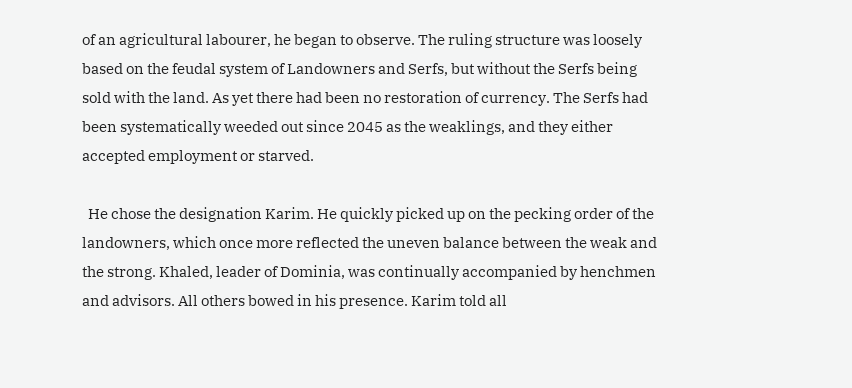of an agricultural labourer, he began to observe. The ruling structure was loosely based on the feudal system of Landowners and Serfs, but without the Serfs being sold with the land. As yet there had been no restoration of currency. The Serfs had been systematically weeded out since 2045 as the weaklings, and they either accepted employment or starved.

  He chose the designation Karim. He quickly picked up on the pecking order of the landowners, which once more reflected the uneven balance between the weak and the strong. Khaled, leader of Dominia, was continually accompanied by henchmen and advisors. All others bowed in his presence. Karim told all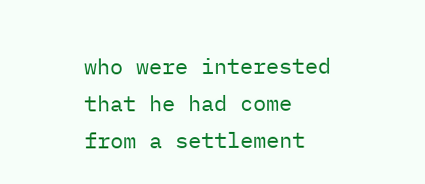who were interested that he had come from a settlement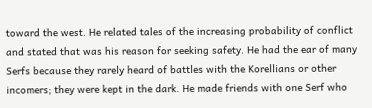toward the west. He related tales of the increasing probability of conflict and stated that was his reason for seeking safety. He had the ear of many Serfs because they rarely heard of battles with the Korellians or other incomers; they were kept in the dark. He made friends with one Serf who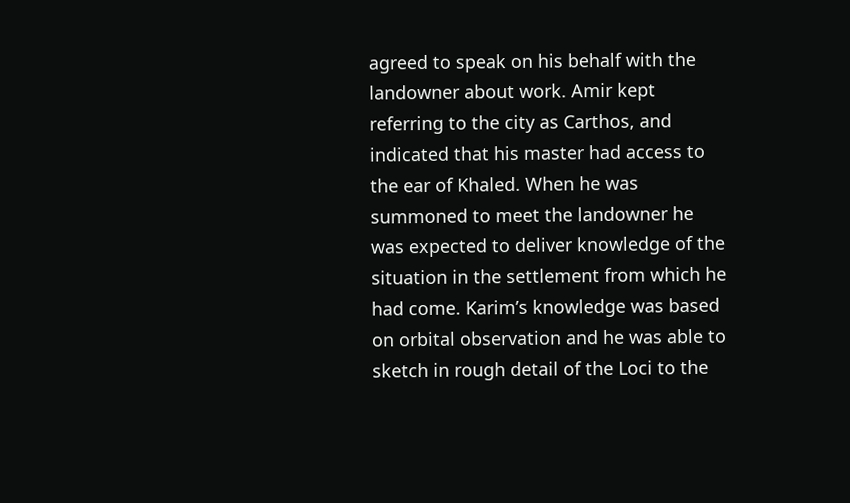agreed to speak on his behalf with the landowner about work. Amir kept referring to the city as Carthos, and indicated that his master had access to the ear of Khaled. When he was summoned to meet the landowner he was expected to deliver knowledge of the situation in the settlement from which he had come. Karim’s knowledge was based on orbital observation and he was able to sketch in rough detail of the Loci to the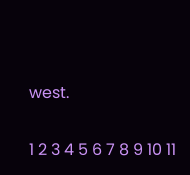west.

1 2 3 4 5 6 7 8 9 10 11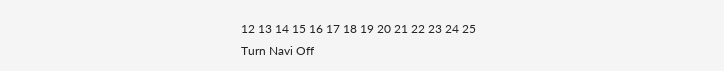12 13 14 15 16 17 18 19 20 21 22 23 24 25
Turn Navi Off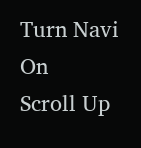Turn Navi On
Scroll Up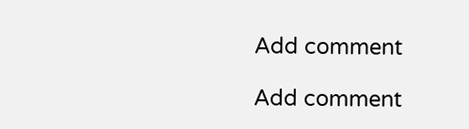Add comment

Add comment